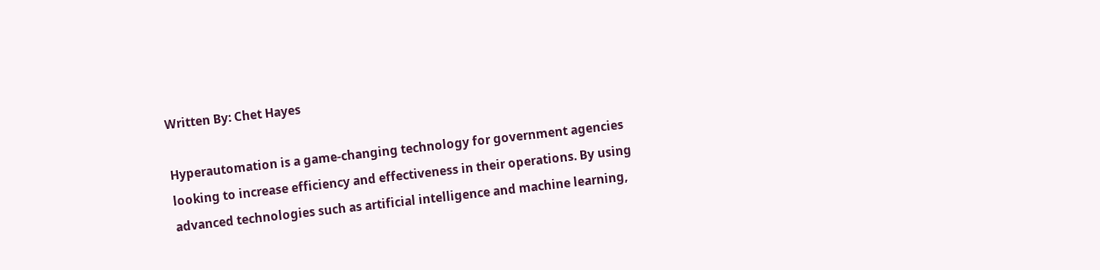Written By: Chet Hayes

Hyperautomation is a game-changing technology for government agencies looking to increase efficiency and effectiveness in their operations. By using advanced technologies such as artificial intelligence and machine learning,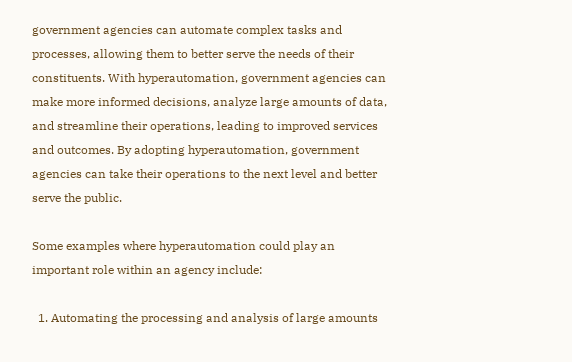government agencies can automate complex tasks and processes, allowing them to better serve the needs of their constituents. With hyperautomation, government agencies can make more informed decisions, analyze large amounts of data, and streamline their operations, leading to improved services and outcomes. By adopting hyperautomation, government agencies can take their operations to the next level and better serve the public.

Some examples where hyperautomation could play an important role within an agency include:

  1. Automating the processing and analysis of large amounts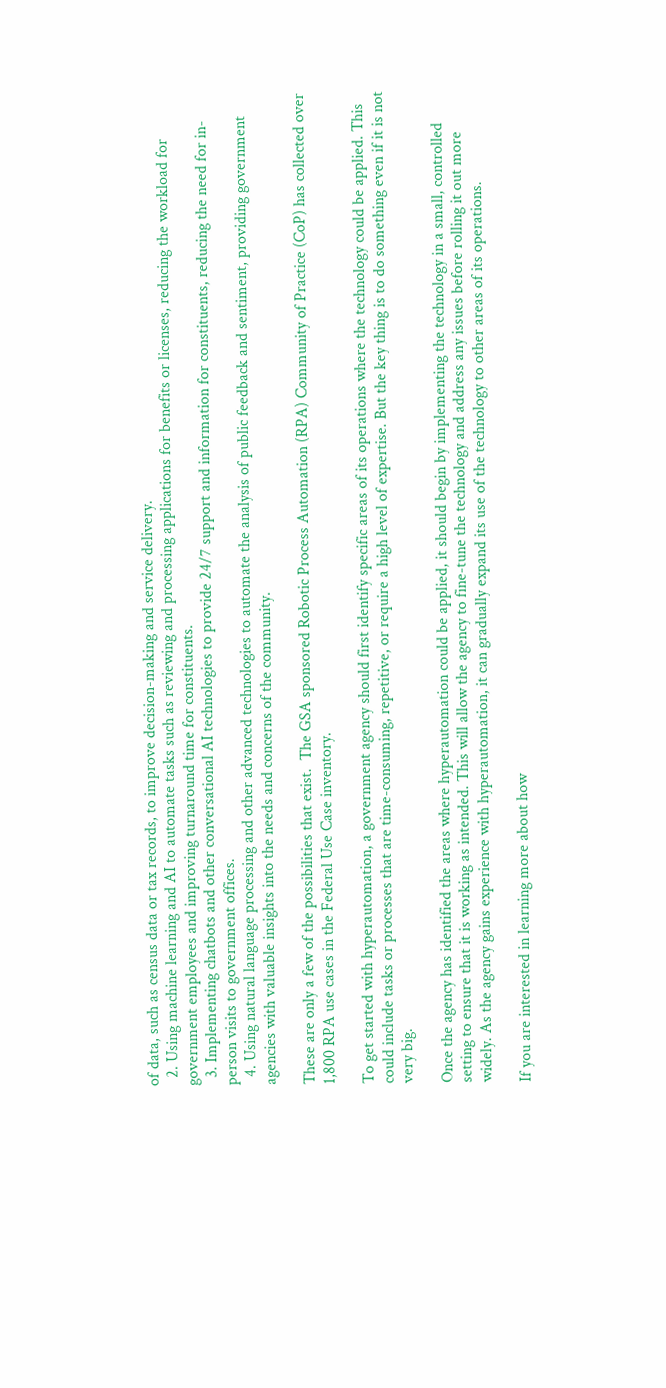of data, such as census data or tax records, to improve decision-making and service delivery.
  2. Using machine learning and AI to automate tasks such as reviewing and processing applications for benefits or licenses, reducing the workload for government employees and improving turnaround time for constituents.
  3. Implementing chatbots and other conversational AI technologies to provide 24/7 support and information for constituents, reducing the need for in-person visits to government offices.
  4. Using natural language processing and other advanced technologies to automate the analysis of public feedback and sentiment, providing government agencies with valuable insights into the needs and concerns of the community.

These are only a few of the possibilities that exist.  The GSA sponsored Robotic Process Automation (RPA) Community of Practice (CoP) has collected over 1,800 RPA use cases in the Federal Use Case inventory.

To get started with hyperautomation, a government agency should first identify specific areas of its operations where the technology could be applied. This could include tasks or processes that are time-consuming, repetitive, or require a high level of expertise. But the key thing is to do something even if it is not very big.

Once the agency has identified the areas where hyperautomation could be applied, it should begin by implementing the technology in a small, controlled setting to ensure that it is working as intended. This will allow the agency to fine-tune the technology and address any issues before rolling it out more widely. As the agency gains experience with hyperautomation, it can gradually expand its use of the technology to other areas of its operations.

If you are interested in learning more about how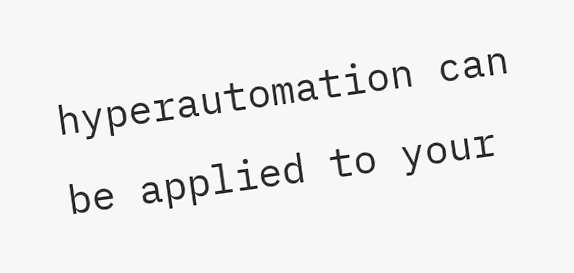hyperautomation can be applied to your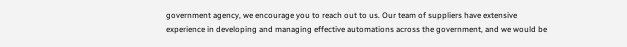government agency, we encourage you to reach out to us. Our team of suppliers have extensive experience in developing and managing effective automations across the government, and we would be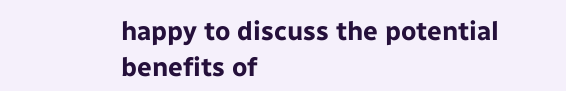happy to discuss the potential benefits of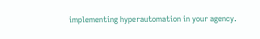implementing hyperautomation in your agency.